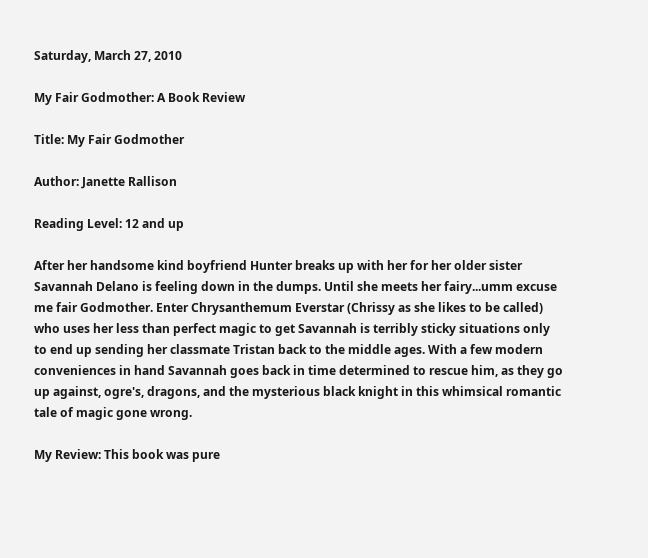Saturday, March 27, 2010

My Fair Godmother: A Book Review

Title: My Fair Godmother

Author: Janette Rallison

Reading Level: 12 and up

After her handsome kind boyfriend Hunter breaks up with her for her older sister Savannah Delano is feeling down in the dumps. Until she meets her fairy...umm excuse me fair Godmother. Enter Chrysanthemum Everstar (Chrissy as she likes to be called) who uses her less than perfect magic to get Savannah is terribly sticky situations only to end up sending her classmate Tristan back to the middle ages. With a few modern conveniences in hand Savannah goes back in time determined to rescue him, as they go up against, ogre's, dragons, and the mysterious black knight in this whimsical romantic tale of magic gone wrong.

My Review: This book was pure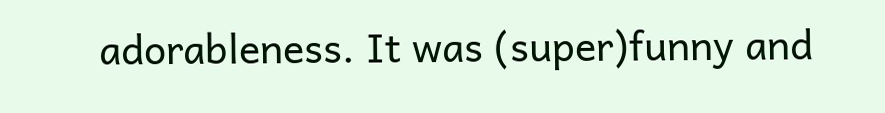adorableness. It was (super)funny and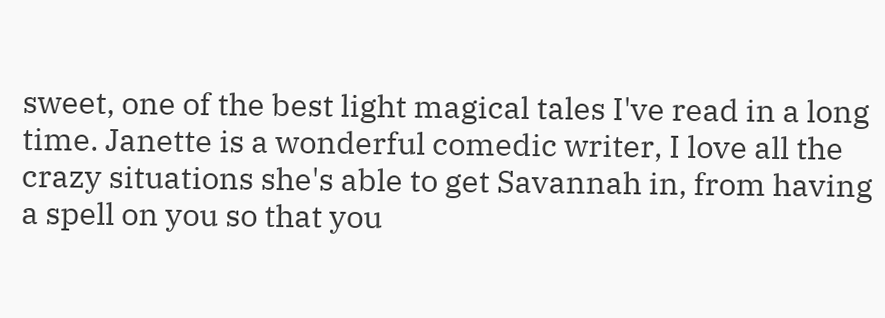sweet, one of the best light magical tales I've read in a long time. Janette is a wonderful comedic writer, I love all the crazy situations she's able to get Savannah in, from having a spell on you so that you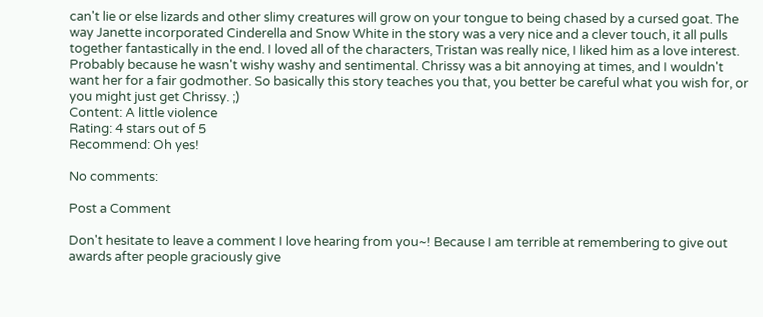can't lie or else lizards and other slimy creatures will grow on your tongue to being chased by a cursed goat. The way Janette incorporated Cinderella and Snow White in the story was a very nice and a clever touch, it all pulls together fantastically in the end. I loved all of the characters, Tristan was really nice, I liked him as a love interest. Probably because he wasn't wishy washy and sentimental. Chrissy was a bit annoying at times, and I wouldn't want her for a fair godmother. So basically this story teaches you that, you better be careful what you wish for, or you might just get Chrissy. ;)
Content: A little violence
Rating: 4 stars out of 5
Recommend: Oh yes!

No comments:

Post a Comment

Don't hesitate to leave a comment I love hearing from you~! Because I am terrible at remembering to give out awards after people graciously give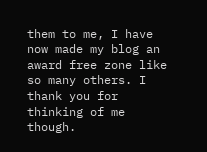them to me, I have now made my blog an award free zone like so many others. I thank you for thinking of me though.